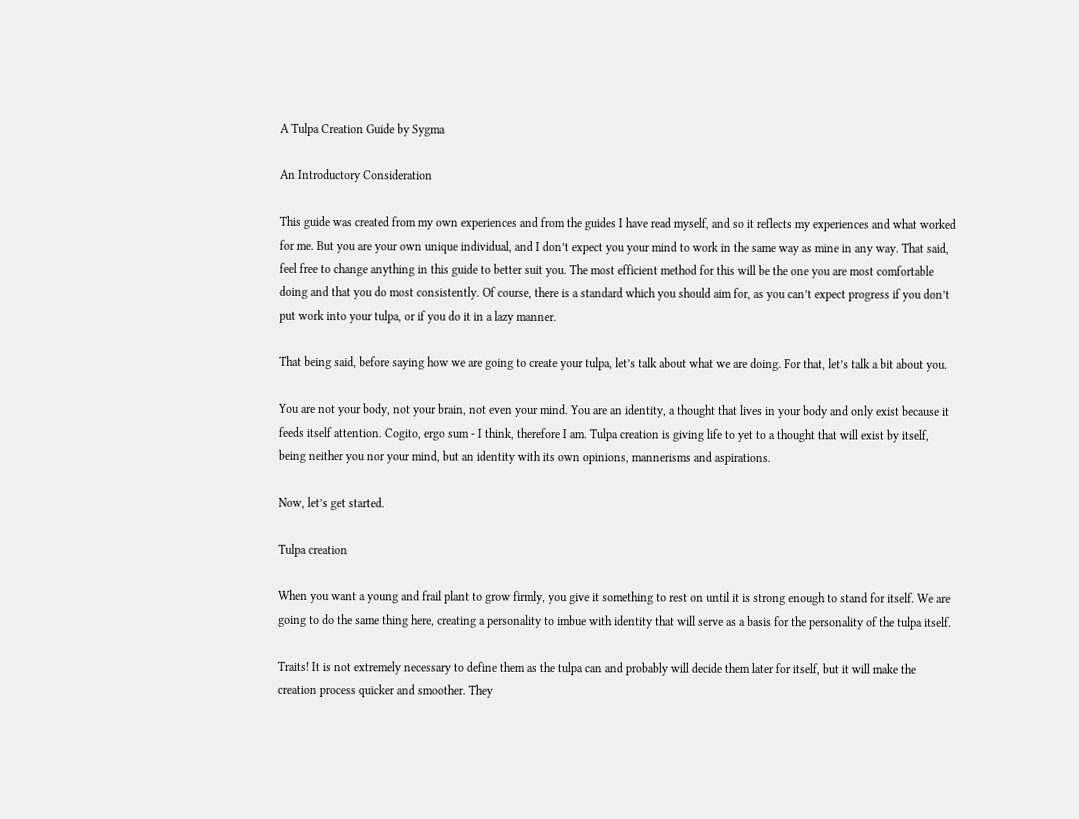A Tulpa Creation Guide by Sygma

An Introductory Consideration

This guide was created from my own experiences and from the guides I have read myself, and so it reflects my experiences and what worked for me. But you are your own unique individual, and I don’t expect you your mind to work in the same way as mine in any way. That said, feel free to change anything in this guide to better suit you. The most efficient method for this will be the one you are most comfortable doing and that you do most consistently. Of course, there is a standard which you should aim for, as you can’t expect progress if you don’t put work into your tulpa, or if you do it in a lazy manner.

That being said, before saying how we are going to create your tulpa, let’s talk about what we are doing. For that, let’s talk a bit about you.

You are not your body, not your brain, not even your mind. You are an identity, a thought that lives in your body and only exist because it feeds itself attention. Cogito, ergo sum - I think, therefore I am. Tulpa creation is giving life to yet to a thought that will exist by itself, being neither you nor your mind, but an identity with its own opinions, mannerisms and aspirations.

Now, let’s get started.

Tulpa creation

When you want a young and frail plant to grow firmly, you give it something to rest on until it is strong enough to stand for itself. We are going to do the same thing here, creating a personality to imbue with identity that will serve as a basis for the personality of the tulpa itself.

Traits! It is not extremely necessary to define them as the tulpa can and probably will decide them later for itself, but it will make the creation process quicker and smoother. They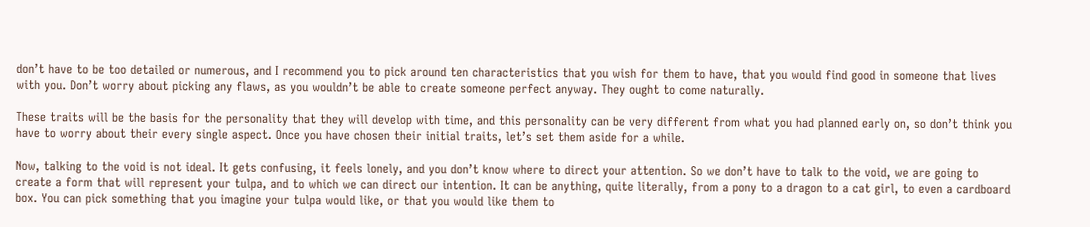don’t have to be too detailed or numerous, and I recommend you to pick around ten characteristics that you wish for them to have, that you would find good in someone that lives with you. Don’t worry about picking any flaws, as you wouldn’t be able to create someone perfect anyway. They ought to come naturally.

These traits will be the basis for the personality that they will develop with time, and this personality can be very different from what you had planned early on, so don’t think you have to worry about their every single aspect. Once you have chosen their initial traits, let’s set them aside for a while.

Now, talking to the void is not ideal. It gets confusing, it feels lonely, and you don’t know where to direct your attention. So we don’t have to talk to the void, we are going to create a form that will represent your tulpa, and to which we can direct our intention. It can be anything, quite literally, from a pony to a dragon to a cat girl, to even a cardboard box. You can pick something that you imagine your tulpa would like, or that you would like them to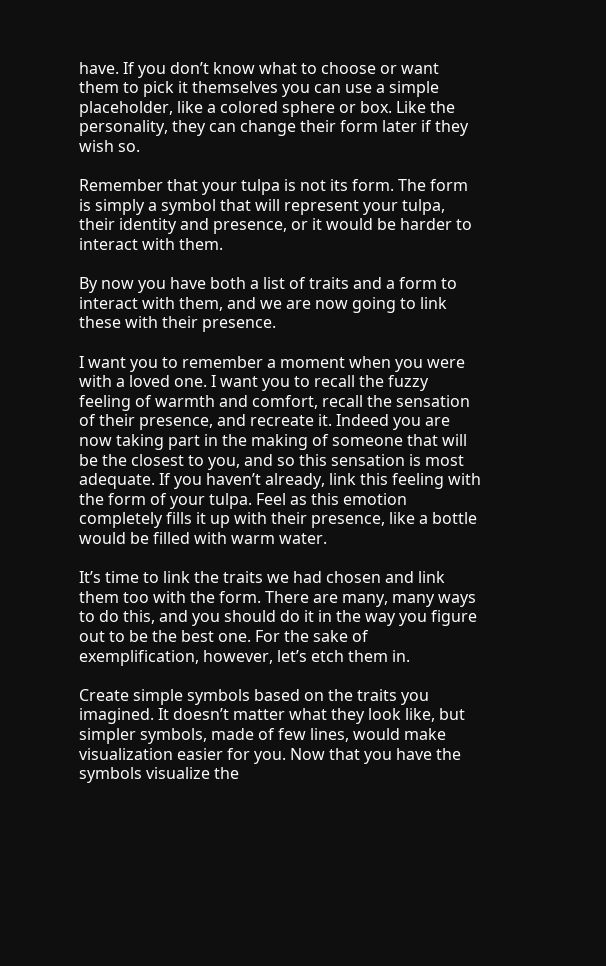have. If you don’t know what to choose or want them to pick it themselves you can use a simple placeholder, like a colored sphere or box. Like the personality, they can change their form later if they wish so.

Remember that your tulpa is not its form. The form is simply a symbol that will represent your tulpa, their identity and presence, or it would be harder to interact with them.

By now you have both a list of traits and a form to interact with them, and we are now going to link these with their presence.

I want you to remember a moment when you were with a loved one. I want you to recall the fuzzy feeling of warmth and comfort, recall the sensation of their presence, and recreate it. Indeed you are now taking part in the making of someone that will be the closest to you, and so this sensation is most adequate. If you haven’t already, link this feeling with the form of your tulpa. Feel as this emotion completely fills it up with their presence, like a bottle would be filled with warm water.

It’s time to link the traits we had chosen and link them too with the form. There are many, many ways to do this, and you should do it in the way you figure out to be the best one. For the sake of exemplification, however, let’s etch them in.

Create simple symbols based on the traits you imagined. It doesn’t matter what they look like, but simpler symbols, made of few lines, would make visualization easier for you. Now that you have the symbols visualize the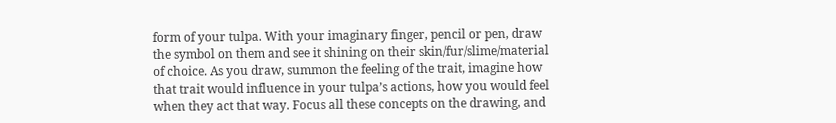form of your tulpa. With your imaginary finger, pencil or pen, draw the symbol on them and see it shining on their skin/fur/slime/material of choice. As you draw, summon the feeling of the trait, imagine how that trait would influence in your tulpa’s actions, how you would feel when they act that way. Focus all these concepts on the drawing, and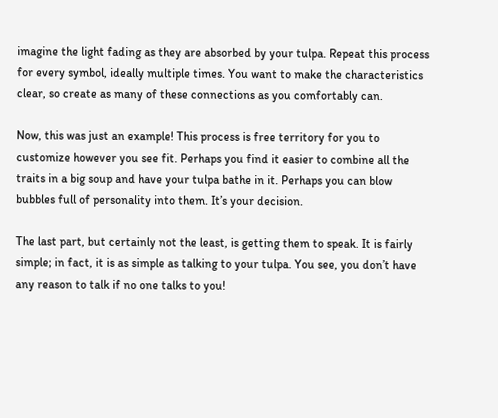imagine the light fading as they are absorbed by your tulpa. Repeat this process for every symbol, ideally multiple times. You want to make the characteristics clear, so create as many of these connections as you comfortably can.

Now, this was just an example! This process is free territory for you to customize however you see fit. Perhaps you find it easier to combine all the traits in a big soup and have your tulpa bathe in it. Perhaps you can blow bubbles full of personality into them. It’s your decision.

The last part, but certainly not the least, is getting them to speak. It is fairly simple; in fact, it is as simple as talking to your tulpa. You see, you don’t have any reason to talk if no one talks to you!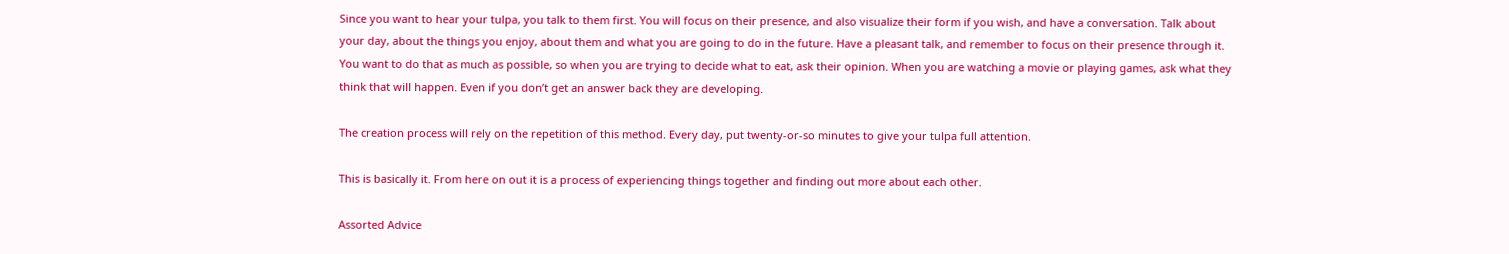Since you want to hear your tulpa, you talk to them first. You will focus on their presence, and also visualize their form if you wish, and have a conversation. Talk about your day, about the things you enjoy, about them and what you are going to do in the future. Have a pleasant talk, and remember to focus on their presence through it. You want to do that as much as possible, so when you are trying to decide what to eat, ask their opinion. When you are watching a movie or playing games, ask what they think that will happen. Even if you don’t get an answer back they are developing.

The creation process will rely on the repetition of this method. Every day, put twenty-or-so minutes to give your tulpa full attention.

This is basically it. From here on out it is a process of experiencing things together and finding out more about each other.

Assorted Advice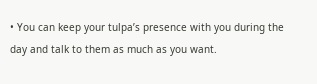• You can keep your tulpa’s presence with you during the day and talk to them as much as you want.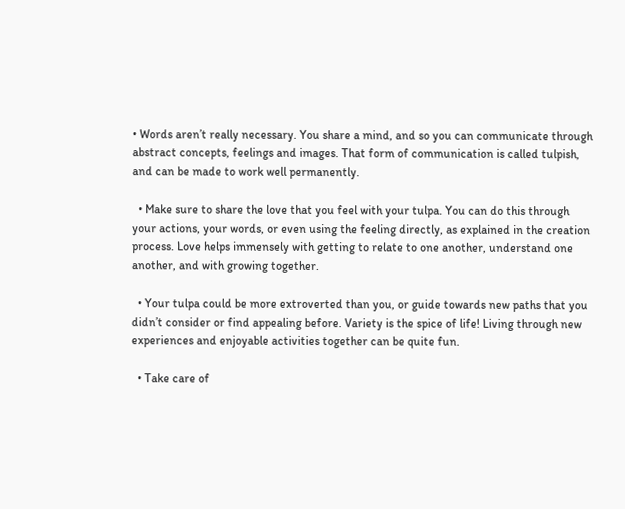• Words aren’t really necessary. You share a mind, and so you can communicate through abstract concepts, feelings and images. That form of communication is called tulpish, and can be made to work well permanently.

  • Make sure to share the love that you feel with your tulpa. You can do this through your actions, your words, or even using the feeling directly, as explained in the creation process. Love helps immensely with getting to relate to one another, understand one another, and with growing together.

  • Your tulpa could be more extroverted than you, or guide towards new paths that you didn’t consider or find appealing before. Variety is the spice of life! Living through new experiences and enjoyable activities together can be quite fun.

  • Take care of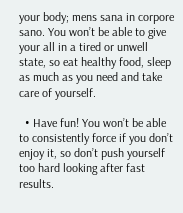your body; mens sana in corpore sano. You won’t be able to give your all in a tired or unwell state, so eat healthy food, sleep as much as you need and take care of yourself.

  • Have fun! You won’t be able to consistently force if you don’t enjoy it, so don’t push yourself too hard looking after fast results.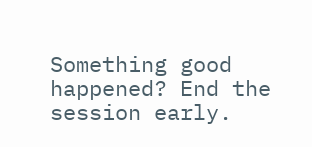Something good happened? End the session early.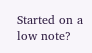Started on a low note?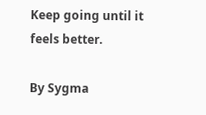Keep going until it feels better.

By Sygma